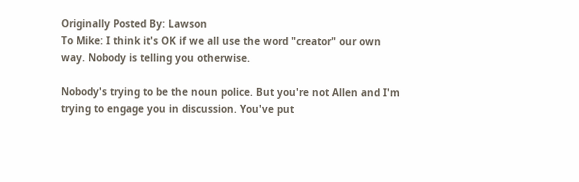Originally Posted By: Lawson
To Mike: I think it's OK if we all use the word "creator" our own way. Nobody is telling you otherwise.

Nobody's trying to be the noun police. But you're not Allen and I'm trying to engage you in discussion. You've put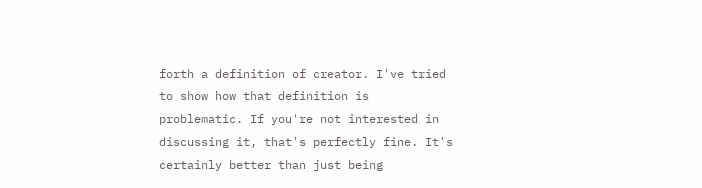forth a definition of creator. I've tried to show how that definition is problematic. If you're not interested in discussing it, that's perfectly fine. It's certainly better than just being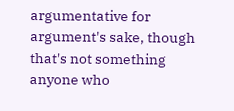argumentative for argument's sake, though that's not something anyone who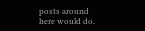posts around here would do.